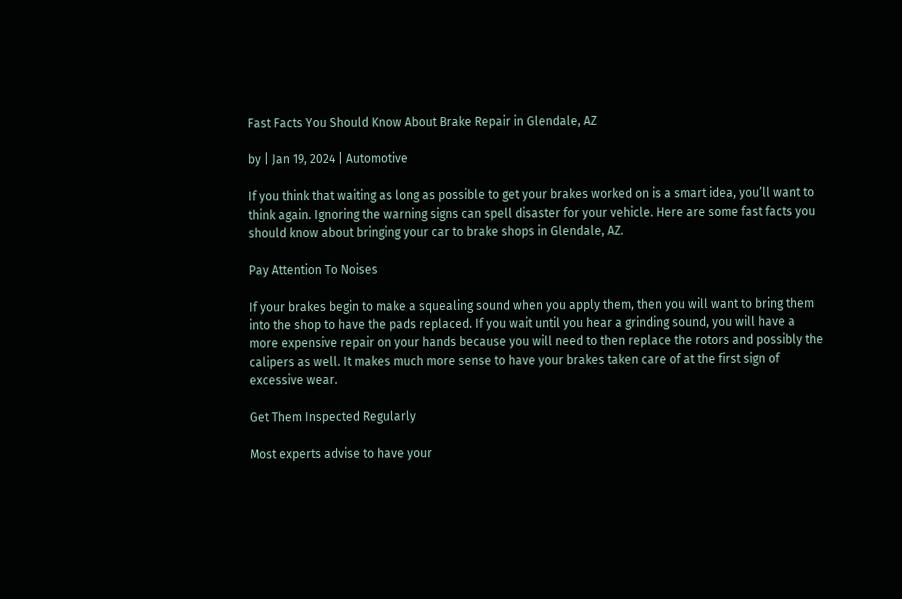Fast Facts You Should Know About Brake Repair in Glendale, AZ

by | Jan 19, 2024 | Automotive

If you think that waiting as long as possible to get your brakes worked on is a smart idea, you’ll want to think again. Ignoring the warning signs can spell disaster for your vehicle. Here are some fast facts you should know about bringing your car to brake shops in Glendale, AZ.

Pay Attention To Noises

If your brakes begin to make a squealing sound when you apply them, then you will want to bring them into the shop to have the pads replaced. If you wait until you hear a grinding sound, you will have a more expensive repair on your hands because you will need to then replace the rotors and possibly the calipers as well. It makes much more sense to have your brakes taken care of at the first sign of excessive wear.

Get Them Inspected Regularly

Most experts advise to have your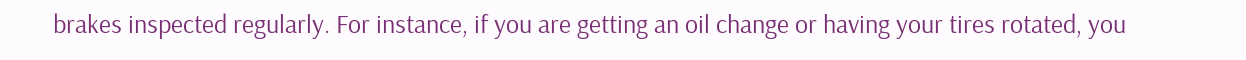brakes inspected regularly. For instance, if you are getting an oil change or having your tires rotated, you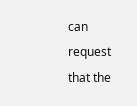can request that the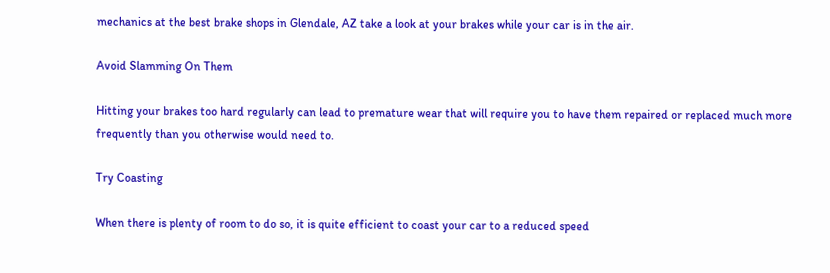mechanics at the best brake shops in Glendale, AZ take a look at your brakes while your car is in the air.

Avoid Slamming On Them

Hitting your brakes too hard regularly can lead to premature wear that will require you to have them repaired or replaced much more frequently than you otherwise would need to.

Try Coasting

When there is plenty of room to do so, it is quite efficient to coast your car to a reduced speed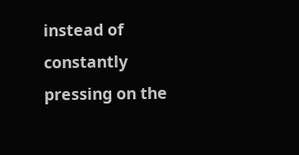instead of constantly pressing on the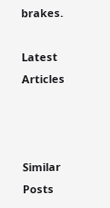brakes.

Latest Articles



Similar Posts